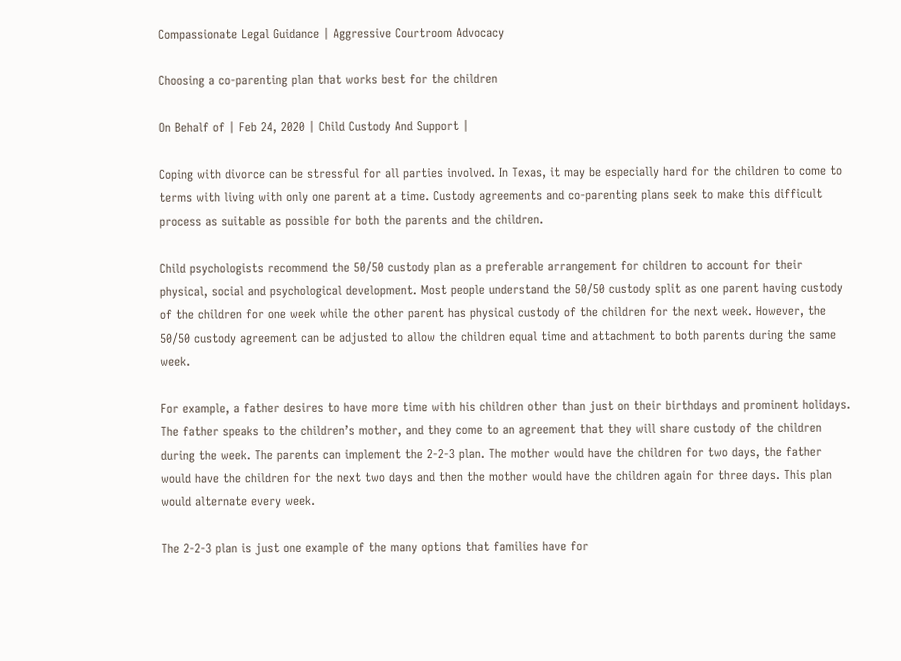Compassionate Legal Guidance | Aggressive Courtroom Advocacy

Choosing a co-parenting plan that works best for the children

On Behalf of | Feb 24, 2020 | Child Custody And Support |

Coping with divorce can be stressful for all parties involved. In Texas, it may be especially hard for the children to come to terms with living with only one parent at a time. Custody agreements and co-parenting plans seek to make this difficult process as suitable as possible for both the parents and the children.

Child psychologists recommend the 50/50 custody plan as a preferable arrangement for children to account for their physical, social and psychological development. Most people understand the 50/50 custody split as one parent having custody of the children for one week while the other parent has physical custody of the children for the next week. However, the 50/50 custody agreement can be adjusted to allow the children equal time and attachment to both parents during the same week.

For example, a father desires to have more time with his children other than just on their birthdays and prominent holidays. The father speaks to the children’s mother, and they come to an agreement that they will share custody of the children during the week. The parents can implement the 2-2-3 plan. The mother would have the children for two days, the father would have the children for the next two days and then the mother would have the children again for three days. This plan would alternate every week.

The 2-2-3 plan is just one example of the many options that families have for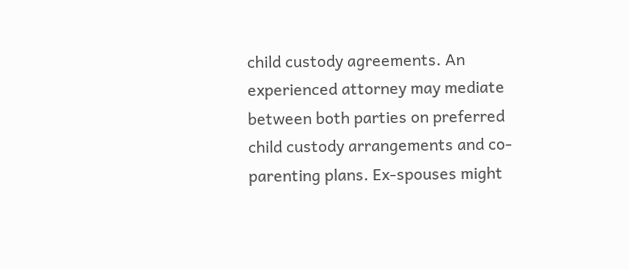child custody agreements. An experienced attorney may mediate between both parties on preferred child custody arrangements and co-parenting plans. Ex-spouses might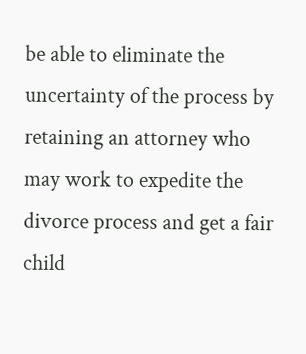be able to eliminate the uncertainty of the process by retaining an attorney who may work to expedite the divorce process and get a fair child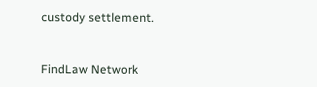custody settlement.


FindLaw Network